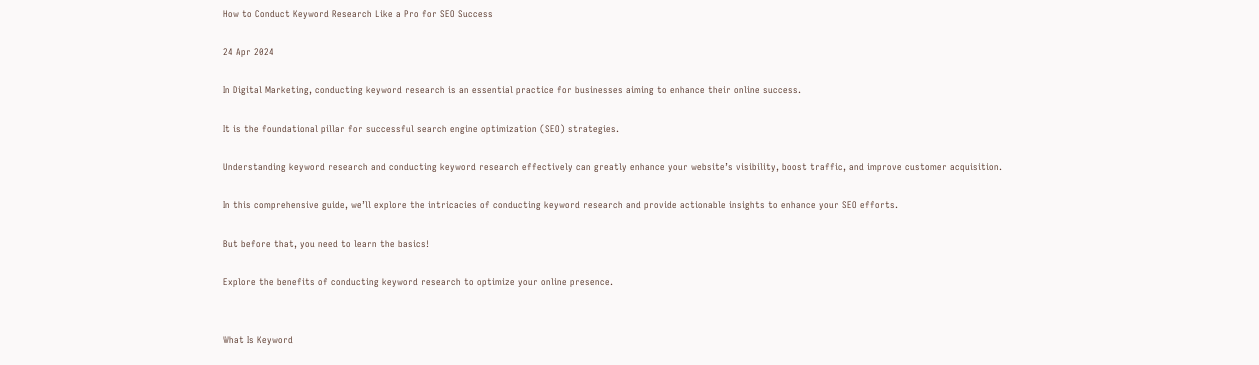How to Conduct Keyword Research Like a Pro for SEO Success

24 Apr 2024

In Digital Marketing, conducting keyword research is an essential practice for businesses aiming to enhance their online success.

It is the foundational pillar for successful search engine optimization (SEO) strategies.

Understanding keyword research and conducting keyword research effectively can greatly enhance your website’s visibility, boost traffic, and improve customer acquisition.

In this comprehensive guide, we’ll explore the intricacies of conducting keyword research and provide actionable insights to enhance your SEO efforts.

But before that, you need to learn the basics!

Explore the benefits of conducting keyword research to optimize your online presence.


What Is Keyword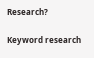Research?

Keyword research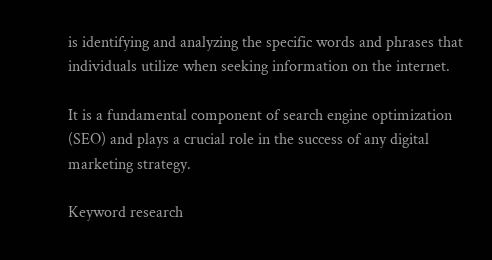is identifying and analyzing the specific words and phrases that individuals utilize when seeking information on the internet.

It is a fundamental component of search engine optimization (SEO) and plays a crucial role in the success of any digital marketing strategy.

Keyword research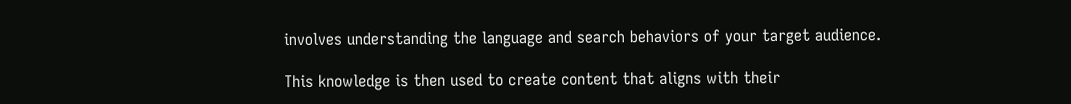involves understanding the language and search behaviors of your target audience.

This knowledge is then used to create content that aligns with their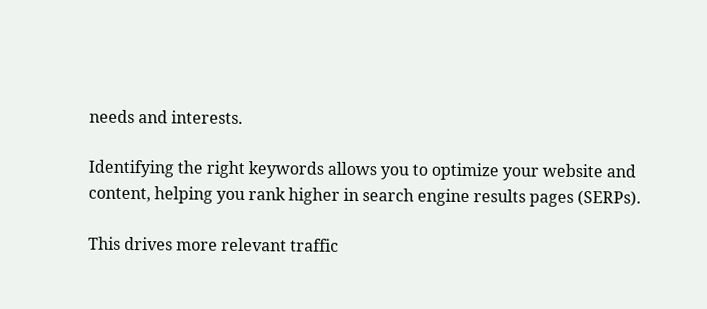needs and interests.

Identifying the right keywords allows you to optimize your website and content, helping you rank higher in search engine results pages (SERPs).

This drives more relevant traffic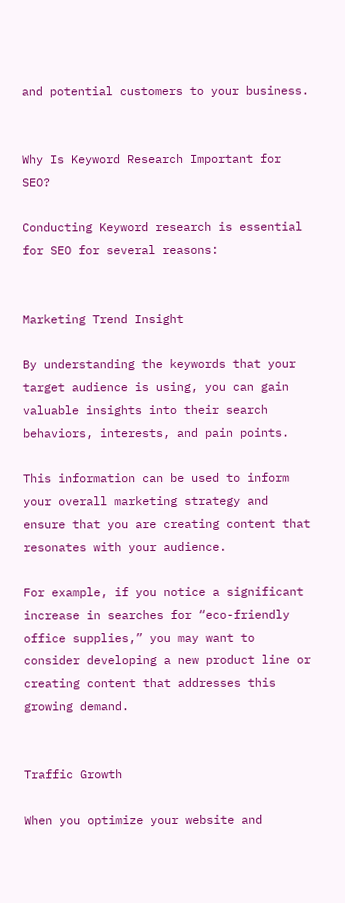and potential customers to your business.


Why Is Keyword Research Important for SEO?

Conducting Keyword research is essential for SEO for several reasons:


Marketing Trend Insight

By understanding the keywords that your target audience is using, you can gain valuable insights into their search behaviors, interests, and pain points.

This information can be used to inform your overall marketing strategy and ensure that you are creating content that resonates with your audience.

For example, if you notice a significant increase in searches for “eco-friendly office supplies,” you may want to consider developing a new product line or creating content that addresses this growing demand.


Traffic Growth

When you optimize your website and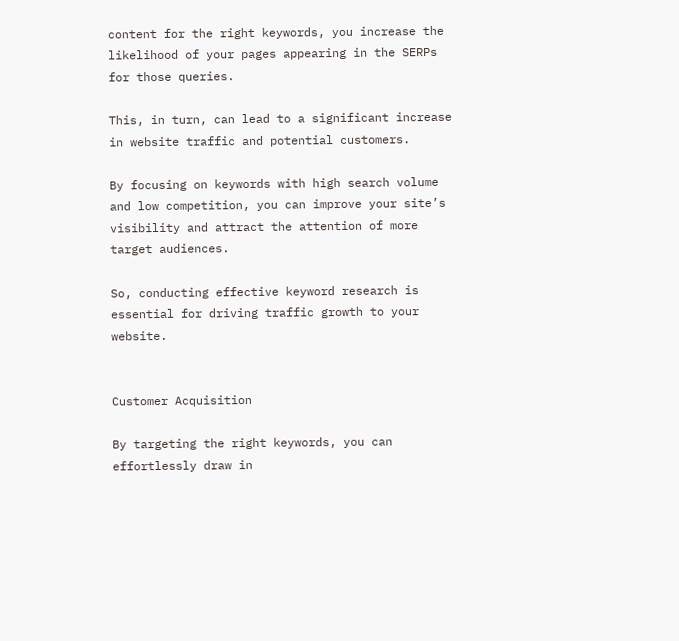content for the right keywords, you increase the likelihood of your pages appearing in the SERPs for those queries.

This, in turn, can lead to a significant increase in website traffic and potential customers.

By focusing on keywords with high search volume and low competition, you can improve your site’s visibility and attract the attention of more target audiences.

So, conducting effective keyword research is essential for driving traffic growth to your website.


Customer Acquisition

By targeting the right keywords, you can effortlessly draw in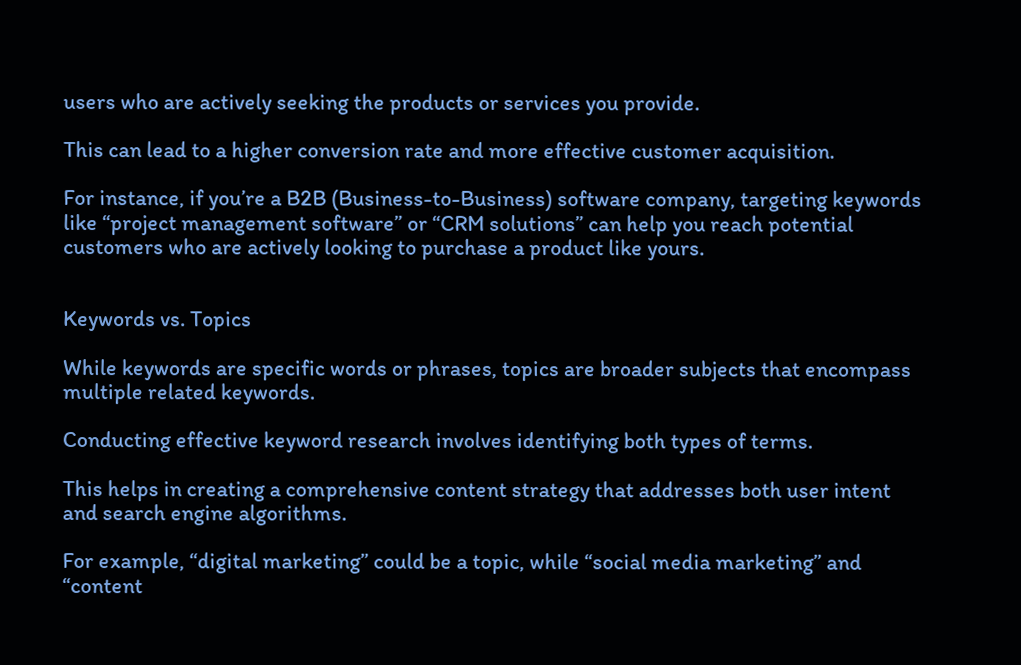users who are actively seeking the products or services you provide.

This can lead to a higher conversion rate and more effective customer acquisition.

For instance, if you’re a B2B (Business-to-Business) software company, targeting keywords like “project management software” or “CRM solutions” can help you reach potential customers who are actively looking to purchase a product like yours.


Keywords vs. Topics

While keywords are specific words or phrases, topics are broader subjects that encompass multiple related keywords.

Conducting effective keyword research involves identifying both types of terms.

This helps in creating a comprehensive content strategy that addresses both user intent and search engine algorithms.

For example, “digital marketing” could be a topic, while “social media marketing” and “content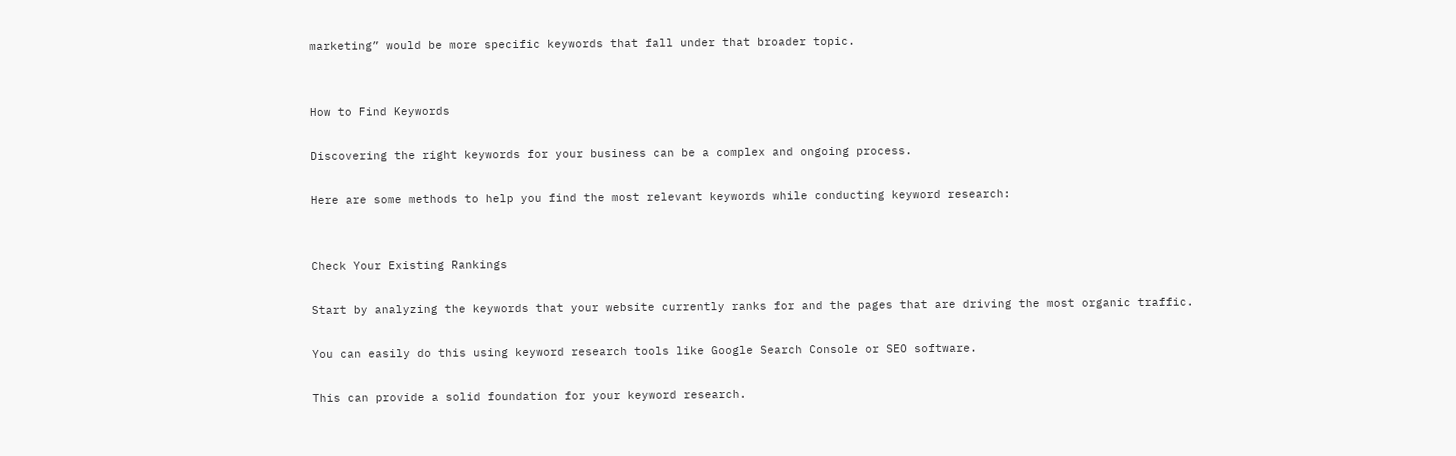marketing” would be more specific keywords that fall under that broader topic.


How to Find Keywords

Discovering the right keywords for your business can be a complex and ongoing process.

Here are some methods to help you find the most relevant keywords while conducting keyword research:


Check Your Existing Rankings

Start by analyzing the keywords that your website currently ranks for and the pages that are driving the most organic traffic.

You can easily do this using keyword research tools like Google Search Console or SEO software.

This can provide a solid foundation for your keyword research.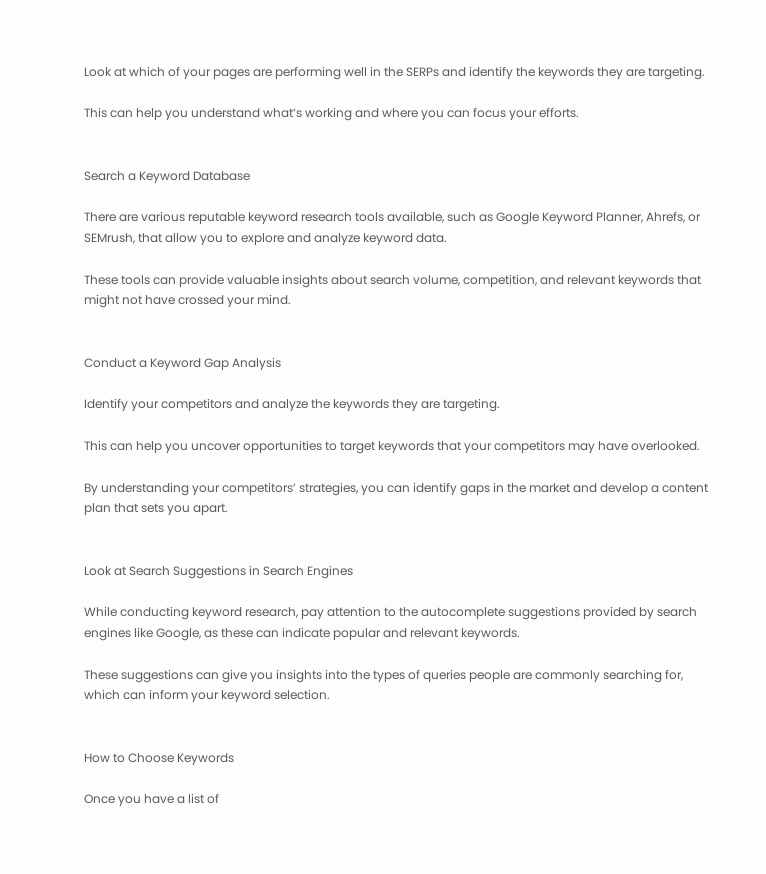Look at which of your pages are performing well in the SERPs and identify the keywords they are targeting.

This can help you understand what’s working and where you can focus your efforts.


Search a Keyword Database

There are various reputable keyword research tools available, such as Google Keyword Planner, Ahrefs, or SEMrush, that allow you to explore and analyze keyword data.

These tools can provide valuable insights about search volume, competition, and relevant keywords that might not have crossed your mind.


Conduct a Keyword Gap Analysis

Identify your competitors and analyze the keywords they are targeting.

This can help you uncover opportunities to target keywords that your competitors may have overlooked.

By understanding your competitors’ strategies, you can identify gaps in the market and develop a content plan that sets you apart.


Look at Search Suggestions in Search Engines

While conducting keyword research, pay attention to the autocomplete suggestions provided by search engines like Google, as these can indicate popular and relevant keywords.

These suggestions can give you insights into the types of queries people are commonly searching for, which can inform your keyword selection.


How to Choose Keywords

Once you have a list of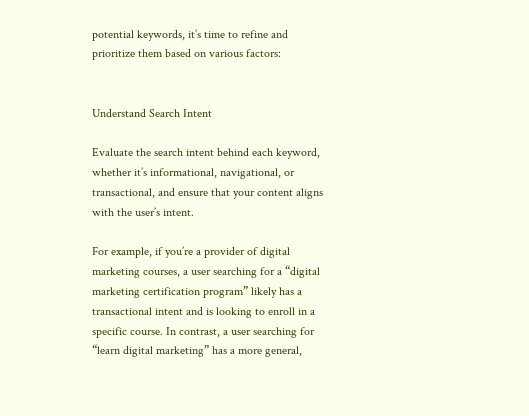potential keywords, it’s time to refine and prioritize them based on various factors:


Understand Search Intent

Evaluate the search intent behind each keyword, whether it’s informational, navigational, or transactional, and ensure that your content aligns with the user’s intent.

For example, if you’re a provider of digital marketing courses, a user searching for a “digital marketing certification program” likely has a transactional intent and is looking to enroll in a specific course. In contrast, a user searching for “learn digital marketing” has a more general,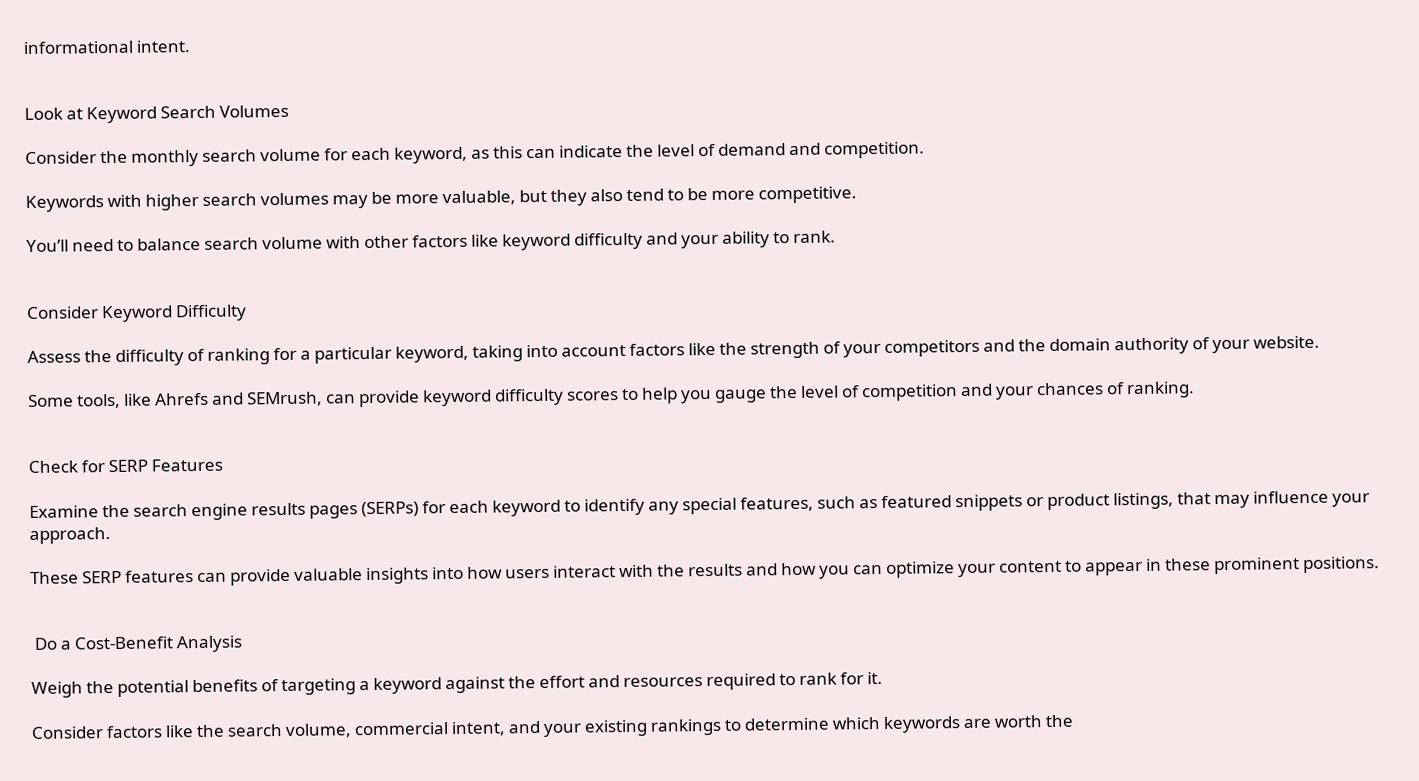informational intent.


Look at Keyword Search Volumes

Consider the monthly search volume for each keyword, as this can indicate the level of demand and competition.

Keywords with higher search volumes may be more valuable, but they also tend to be more competitive.

You’ll need to balance search volume with other factors like keyword difficulty and your ability to rank.


Consider Keyword Difficulty

Assess the difficulty of ranking for a particular keyword, taking into account factors like the strength of your competitors and the domain authority of your website.

Some tools, like Ahrefs and SEMrush, can provide keyword difficulty scores to help you gauge the level of competition and your chances of ranking.


Check for SERP Features

Examine the search engine results pages (SERPs) for each keyword to identify any special features, such as featured snippets or product listings, that may influence your approach.

These SERP features can provide valuable insights into how users interact with the results and how you can optimize your content to appear in these prominent positions.


 Do a Cost-Benefit Analysis

Weigh the potential benefits of targeting a keyword against the effort and resources required to rank for it.

Consider factors like the search volume, commercial intent, and your existing rankings to determine which keywords are worth the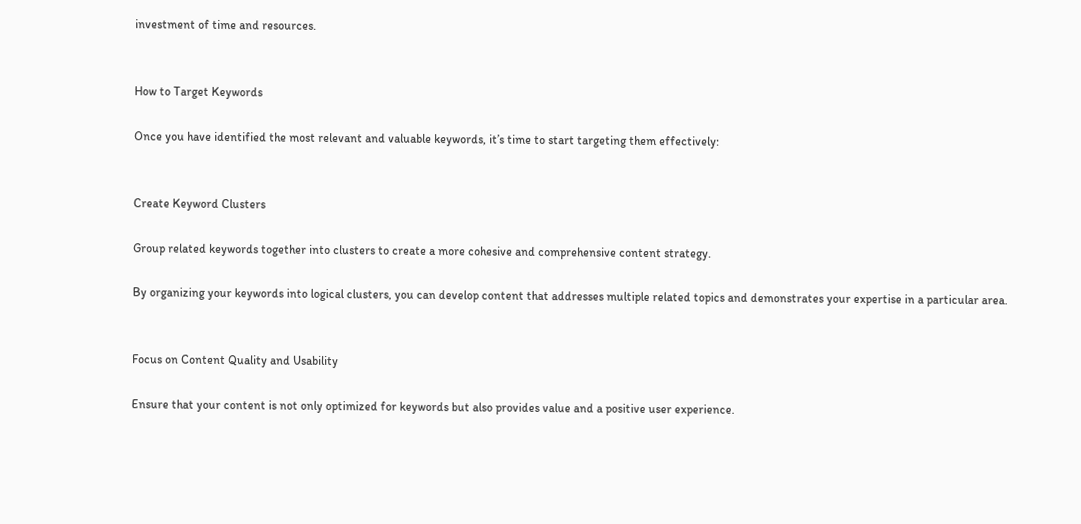investment of time and resources.


How to Target Keywords

Once you have identified the most relevant and valuable keywords, it’s time to start targeting them effectively:


Create Keyword Clusters

Group related keywords together into clusters to create a more cohesive and comprehensive content strategy.

By organizing your keywords into logical clusters, you can develop content that addresses multiple related topics and demonstrates your expertise in a particular area.


Focus on Content Quality and Usability

Ensure that your content is not only optimized for keywords but also provides value and a positive user experience.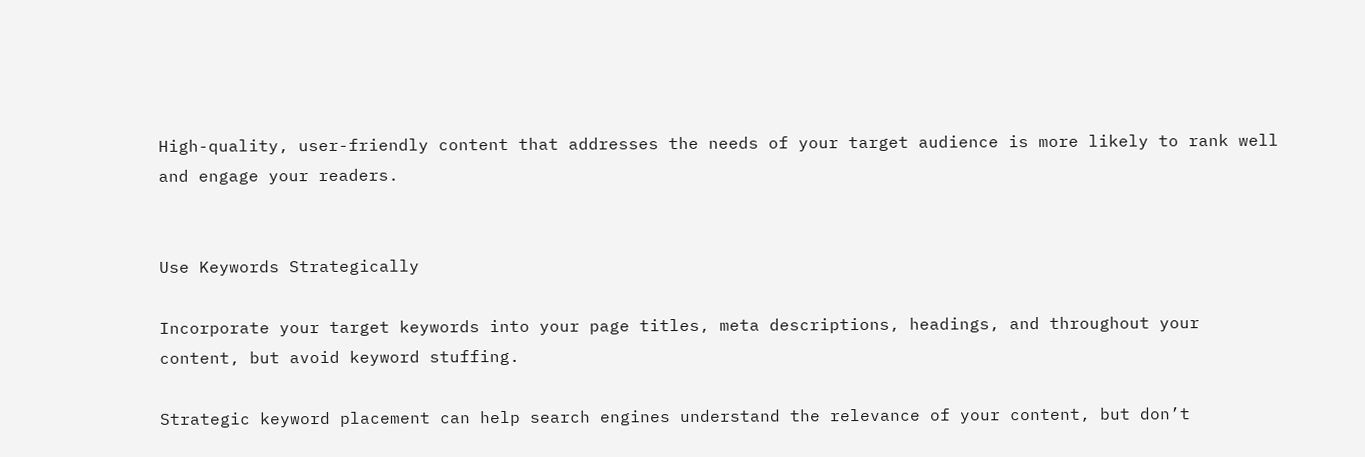High-quality, user-friendly content that addresses the needs of your target audience is more likely to rank well and engage your readers.


Use Keywords Strategically

Incorporate your target keywords into your page titles, meta descriptions, headings, and throughout your content, but avoid keyword stuffing.

Strategic keyword placement can help search engines understand the relevance of your content, but don’t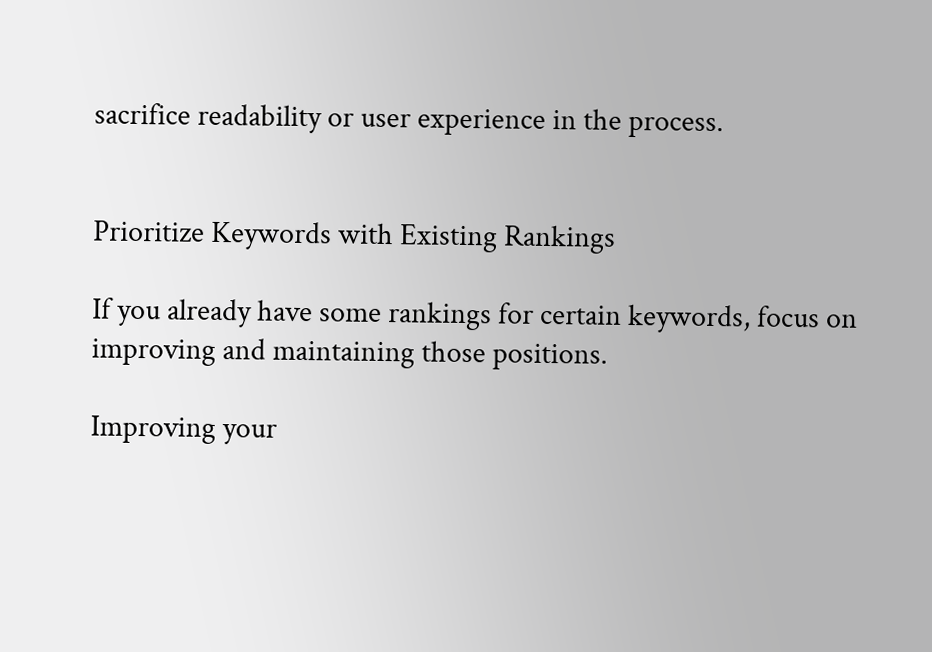sacrifice readability or user experience in the process.


Prioritize Keywords with Existing Rankings

If you already have some rankings for certain keywords, focus on improving and maintaining those positions.

Improving your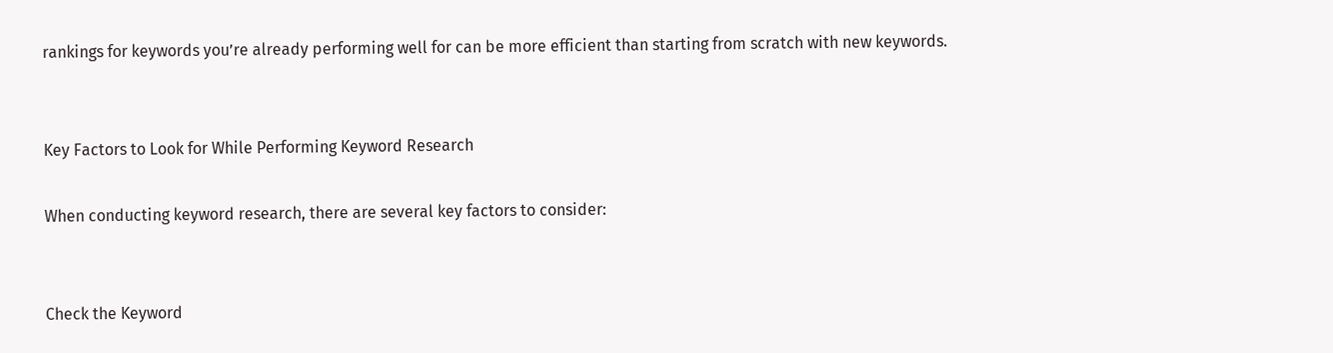rankings for keywords you’re already performing well for can be more efficient than starting from scratch with new keywords.


Key Factors to Look for While Performing Keyword Research

When conducting keyword research, there are several key factors to consider:


Check the Keyword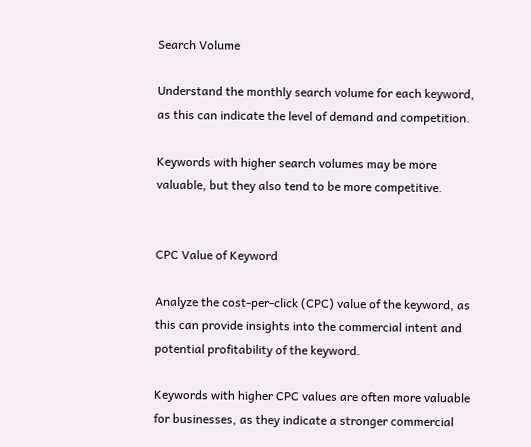Search Volume

Understand the monthly search volume for each keyword, as this can indicate the level of demand and competition.

Keywords with higher search volumes may be more valuable, but they also tend to be more competitive.


CPC Value of Keyword

Analyze the cost-per-click (CPC) value of the keyword, as this can provide insights into the commercial intent and potential profitability of the keyword.

Keywords with higher CPC values are often more valuable for businesses, as they indicate a stronger commercial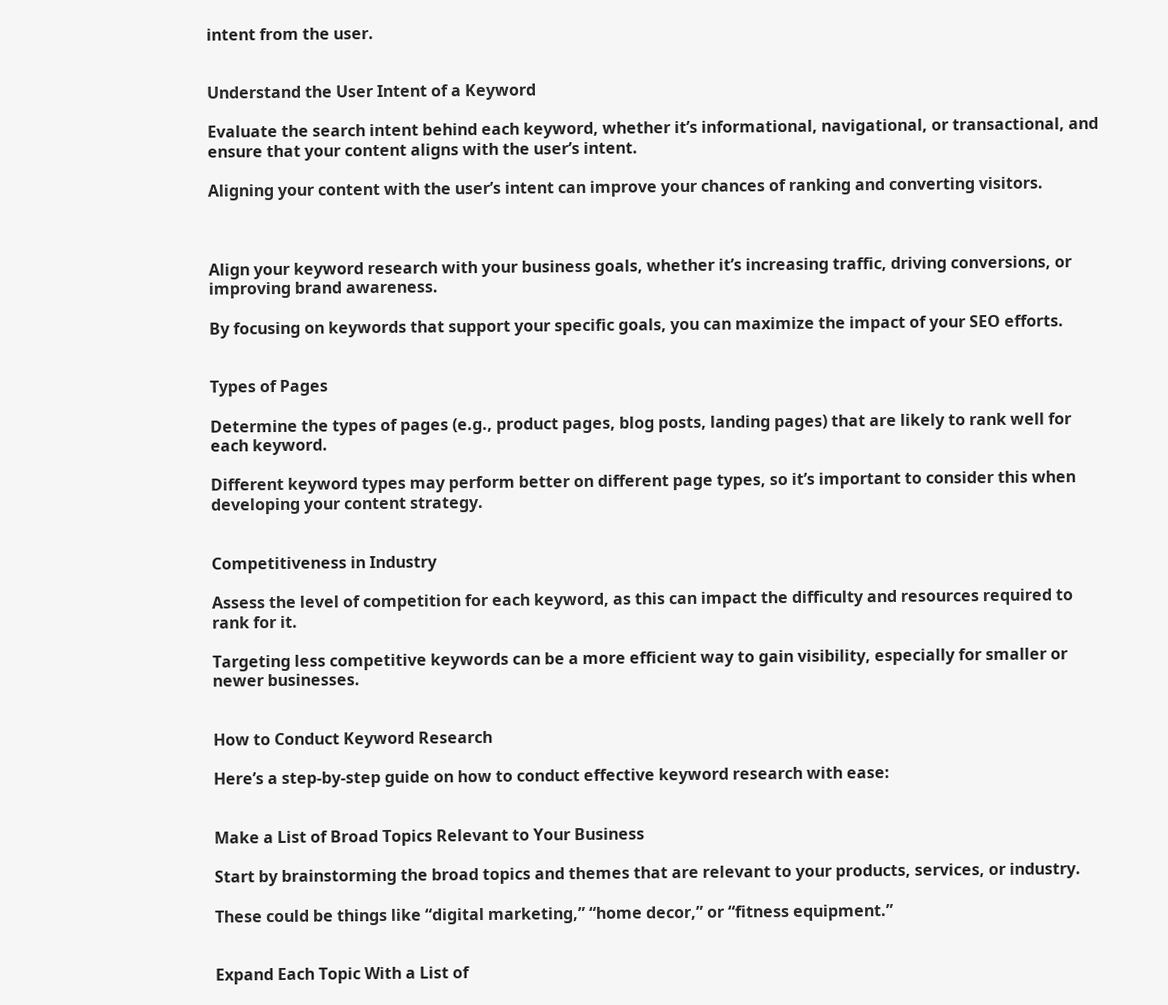intent from the user.


Understand the User Intent of a Keyword

Evaluate the search intent behind each keyword, whether it’s informational, navigational, or transactional, and ensure that your content aligns with the user’s intent.

Aligning your content with the user’s intent can improve your chances of ranking and converting visitors.



Align your keyword research with your business goals, whether it’s increasing traffic, driving conversions, or improving brand awareness.

By focusing on keywords that support your specific goals, you can maximize the impact of your SEO efforts.


Types of Pages

Determine the types of pages (e.g., product pages, blog posts, landing pages) that are likely to rank well for each keyword.

Different keyword types may perform better on different page types, so it’s important to consider this when developing your content strategy.


Competitiveness in Industry

Assess the level of competition for each keyword, as this can impact the difficulty and resources required to rank for it.

Targeting less competitive keywords can be a more efficient way to gain visibility, especially for smaller or newer businesses.


How to Conduct Keyword Research

Here’s a step-by-step guide on how to conduct effective keyword research with ease:


Make a List of Broad Topics Relevant to Your Business

Start by brainstorming the broad topics and themes that are relevant to your products, services, or industry.

These could be things like “digital marketing,” “home decor,” or “fitness equipment.”


Expand Each Topic With a List of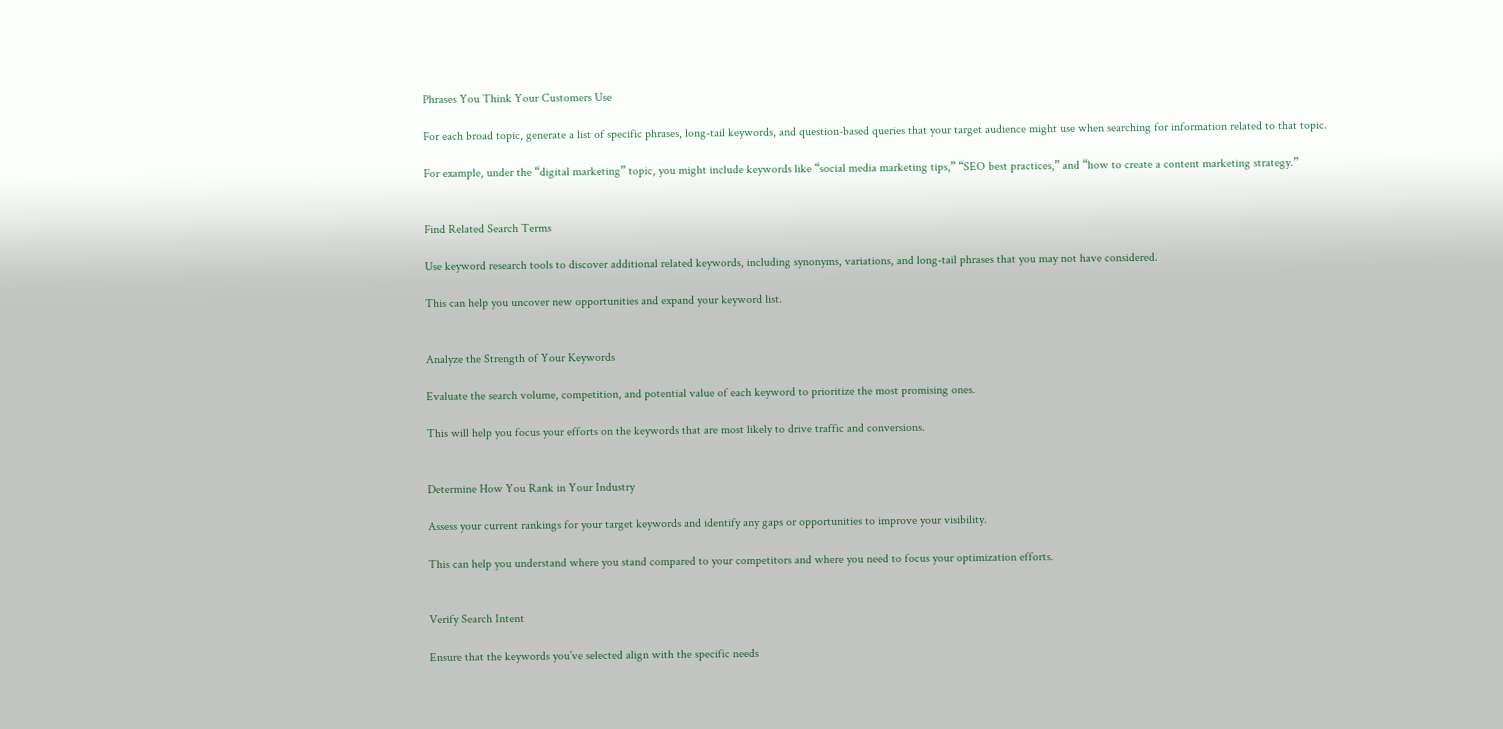Phrases You Think Your Customers Use

For each broad topic, generate a list of specific phrases, long-tail keywords, and question-based queries that your target audience might use when searching for information related to that topic.

For example, under the “digital marketing” topic, you might include keywords like “social media marketing tips,” “SEO best practices,” and “how to create a content marketing strategy.”


Find Related Search Terms

Use keyword research tools to discover additional related keywords, including synonyms, variations, and long-tail phrases that you may not have considered.

This can help you uncover new opportunities and expand your keyword list.


Analyze the Strength of Your Keywords

Evaluate the search volume, competition, and potential value of each keyword to prioritize the most promising ones.

This will help you focus your efforts on the keywords that are most likely to drive traffic and conversions.


Determine How You Rank in Your Industry

Assess your current rankings for your target keywords and identify any gaps or opportunities to improve your visibility.

This can help you understand where you stand compared to your competitors and where you need to focus your optimization efforts.


Verify Search Intent

Ensure that the keywords you’ve selected align with the specific needs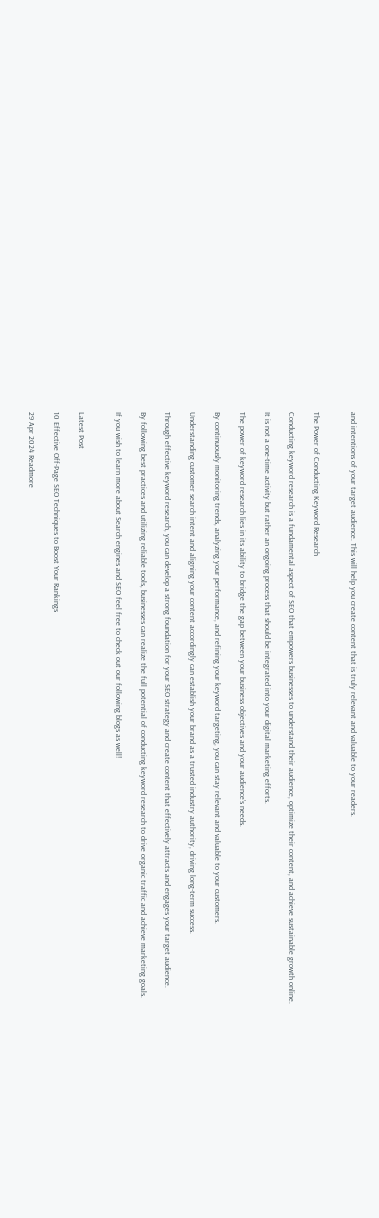and intentions of your target audience. This will help you create content that is truly relevant and valuable to your readers.


The Power of Conducting Keyword Research

Conducting keyword research is a fundamental aspect of SEO that empowers businesses to understand their audience, optimize their content, and achieve sustainable growth online.

It is not a one-time activity but rather an ongoing process that should be integrated into your digital marketing efforts.

The power of keyword research lies in its ability to bridge the gap between your business objectives and your audience’s needs.

By continuously monitoring trends, analyzing your performance, and refining your keyword targeting, you can stay relevant and valuable to your customers.

Understanding customer search intent and aligning your content accordingly can establish your brand as a trusted industry authority, driving long-term success.

Through effective keyword research, you can develop a strong foundation for your SEO strategy and create content that effectively attracts and engages your target audience.

By following best practices and utilizing reliable tools, businesses can realize the full potential of conducting keyword research to drive organic traffic and achieve marketing goals.

If you wish to learn more about Search engines and SEO feel free to check out our following blogs as well!


Latest Post

10 Effective Off-Page SEO Techniques to Boost Your Rankings

29 Apr 2024 Readmore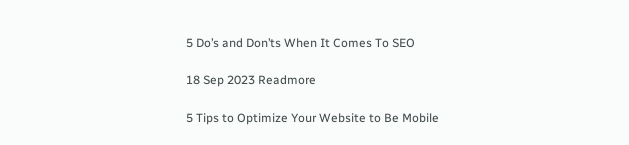5 Do’s and Don’ts When It Comes To SEO

18 Sep 2023 Readmore

5 Tips to Optimize Your Website to Be Mobile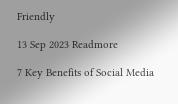Friendly

13 Sep 2023 Readmore

7 Key Benefits of Social Media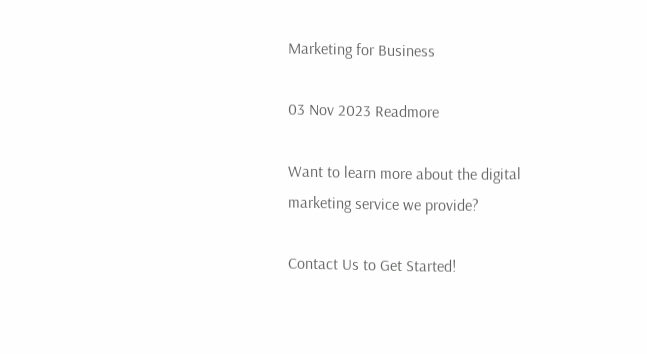Marketing for Business

03 Nov 2023 Readmore

Want to learn more about the digital marketing service we provide?

Contact Us to Get Started!